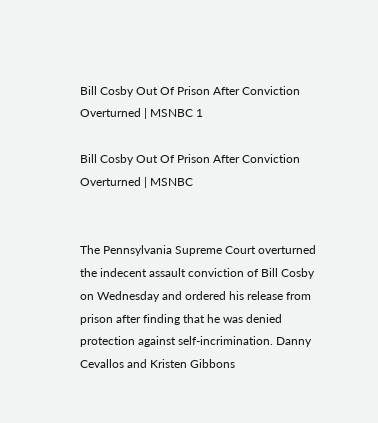Bill Cosby Out Of Prison After Conviction Overturned | MSNBC 1

Bill Cosby Out Of Prison After Conviction Overturned | MSNBC


The Pennsylvania Supreme Court overturned the indecent assault conviction of Bill Cosby on Wednesday and ordered his release from prison after finding that he was denied protection against self-incrimination. Danny Cevallos and Kristen Gibbons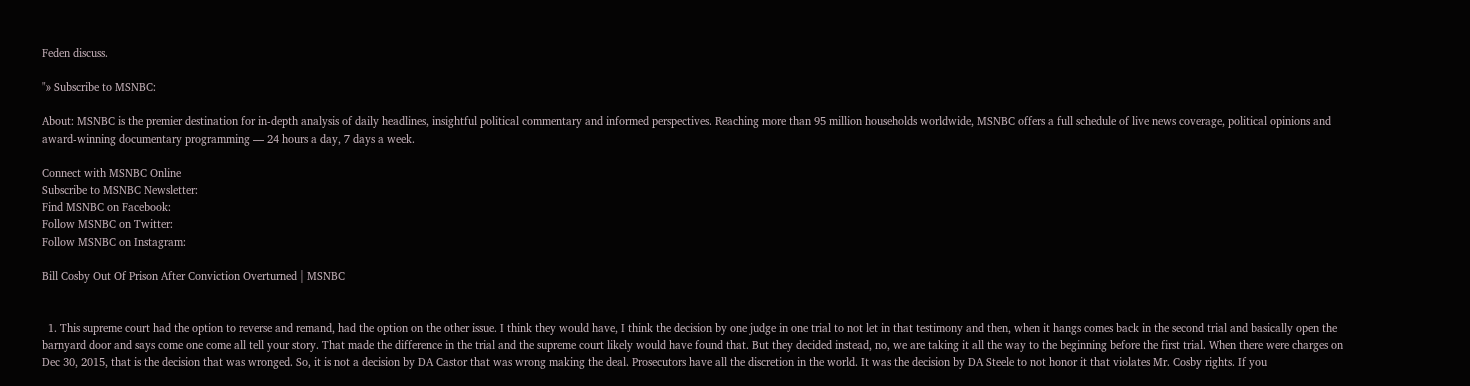Feden discuss.

"» Subscribe to MSNBC:

About: MSNBC is the premier destination for in-depth analysis of daily headlines, insightful political commentary and informed perspectives. Reaching more than 95 million households worldwide, MSNBC offers a full schedule of live news coverage, political opinions and award-winning documentary programming — 24 hours a day, 7 days a week.

Connect with MSNBC Online
Subscribe to MSNBC Newsletter:
Find MSNBC on Facebook:
Follow MSNBC on Twitter:
Follow MSNBC on Instagram:

Bill Cosby Out Of Prison After Conviction Overturned | MSNBC


  1. This supreme court had the option to reverse and remand, had the option on the other issue. I think they would have, I think the decision by one judge in one trial to not let in that testimony and then, when it hangs comes back in the second trial and basically open the barnyard door and says come one come all tell your story. That made the difference in the trial and the supreme court likely would have found that. But they decided instead, no, we are taking it all the way to the beginning before the first trial. When there were charges on Dec 30, 2015, that is the decision that was wronged. So, it is not a decision by DA Castor that was wrong making the deal. Prosecutors have all the discretion in the world. It was the decision by DA Steele to not honor it that violates Mr. Cosby rights. If you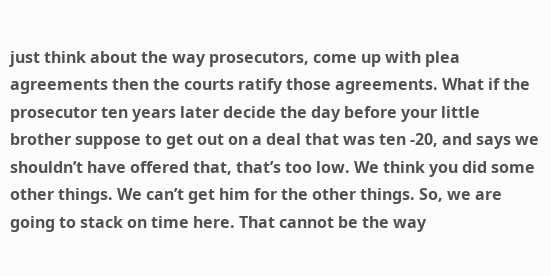just think about the way prosecutors, come up with plea agreements then the courts ratify those agreements. What if the prosecutor ten years later decide the day before your little brother suppose to get out on a deal that was ten -20, and says we shouldn’t have offered that, that’s too low. We think you did some other things. We can’t get him for the other things. So, we are going to stack on time here. That cannot be the way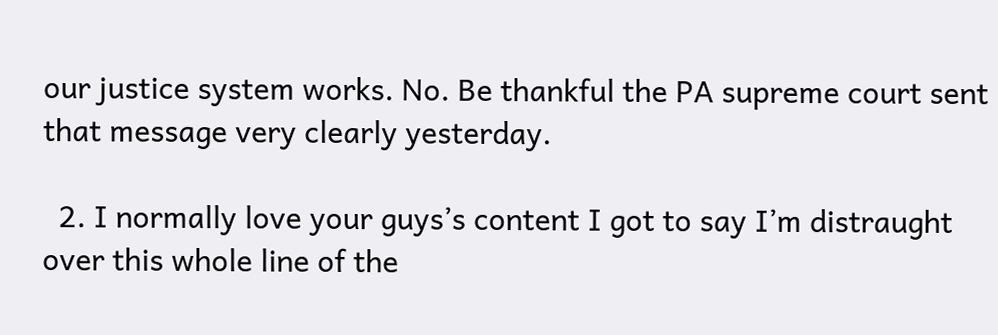our justice system works. No. Be thankful the PA supreme court sent that message very clearly yesterday.

  2. I normally love your guys’s content I got to say I’m distraught over this whole line of the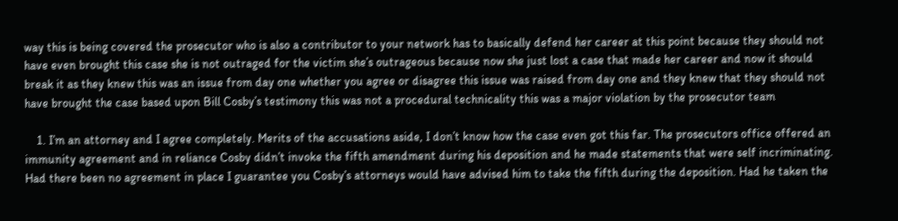way this is being covered the prosecutor who is also a contributor to your network has to basically defend her career at this point because they should not have even brought this case she is not outraged for the victim she’s outrageous because now she just lost a case that made her career and now it should break it as they knew this was an issue from day one whether you agree or disagree this issue was raised from day one and they knew that they should not have brought the case based upon Bill Cosby’s testimony this was not a procedural technicality this was a major violation by the prosecutor team

    1. I’m an attorney and I agree completely. Merits of the accusations aside, I don’t know how the case even got this far. The prosecutors office offered an immunity agreement and in reliance Cosby didn’t invoke the fifth amendment during his deposition and he made statements that were self incriminating. Had there been no agreement in place I guarantee you Cosby’s attorneys would have advised him to take the fifth during the deposition. Had he taken the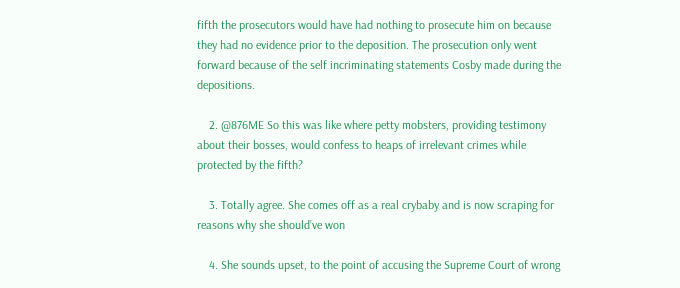fifth the prosecutors would have had nothing to prosecute him on because they had no evidence prior to the deposition. The prosecution only went forward because of the self incriminating statements Cosby made during the depositions.

    2. @876ME So this was like where petty mobsters, providing testimony about their bosses, would confess to heaps of irrelevant crimes while protected by the fifth?

    3. Totally agree. She comes off as a real crybaby and is now scraping for reasons why she should’ve won

    4. She sounds upset, to the point of accusing the Supreme Court of wrong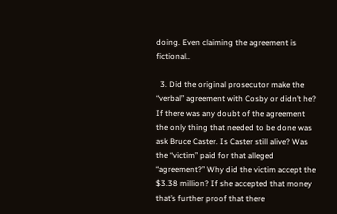doing. Even claiming the agreement is fictional..

  3. Did the original prosecutor make the “verbal” agreement with Cosby or didn’t he? If there was any doubt of the agreement the only thing that needed to be done was ask Bruce Caster. Is Caster still alive? Was the “victim” paid for that alleged “agreement?” Why did the victim accept the $3.38 million? If she accepted that money that’s further proof that there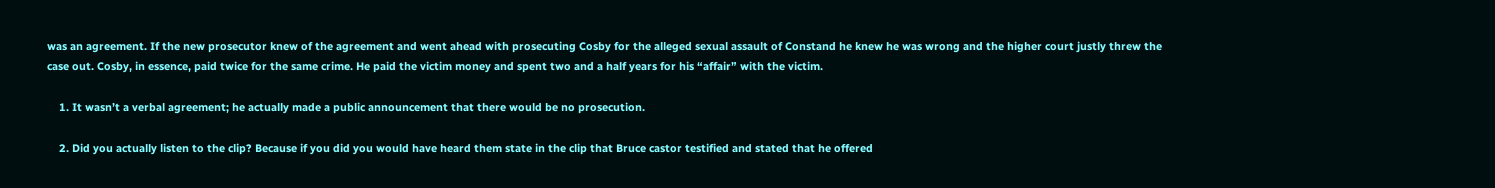was an agreement. If the new prosecutor knew of the agreement and went ahead with prosecuting Cosby for the alleged sexual assault of Constand he knew he was wrong and the higher court justly threw the case out. Cosby, in essence, paid twice for the same crime. He paid the victim money and spent two and a half years for his “affair” with the victim.

    1. It wasn’t a verbal agreement; he actually made a public announcement that there would be no prosecution.

    2. Did you actually listen to the clip? Because if you did you would have heard them state in the clip that Bruce castor testified and stated that he offered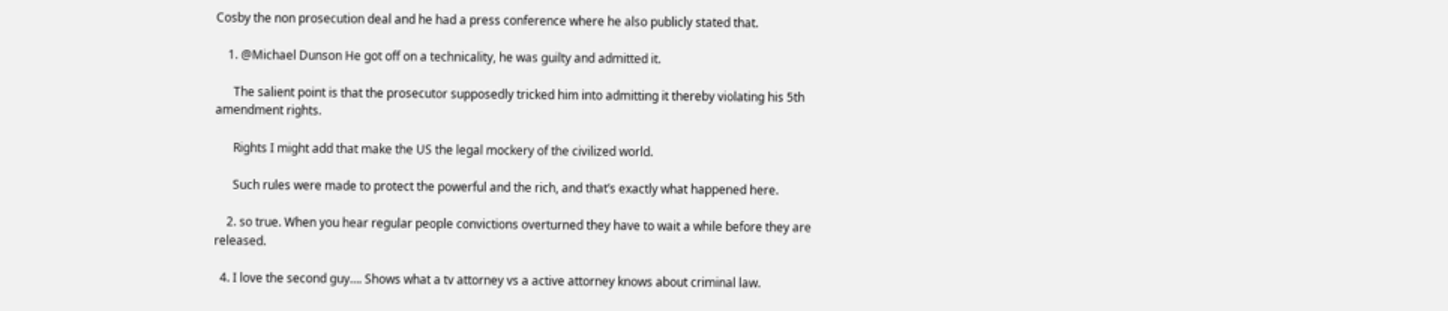Cosby the non prosecution deal and he had a press conference where he also publicly stated that.

    1. @Michael Dunson He got off on a technicality, he was guilty and admitted it.

      The salient point is that the prosecutor supposedly tricked him into admitting it thereby violating his 5th amendment rights.

      Rights I might add that make the US the legal mockery of the civilized world.

      Such rules were made to protect the powerful and the rich, and that’s exactly what happened here.

    2. so true. When you hear regular people convictions overturned they have to wait a while before they are released.

  4. I love the second guy…. Shows what a tv attorney vs a active attorney knows about criminal law.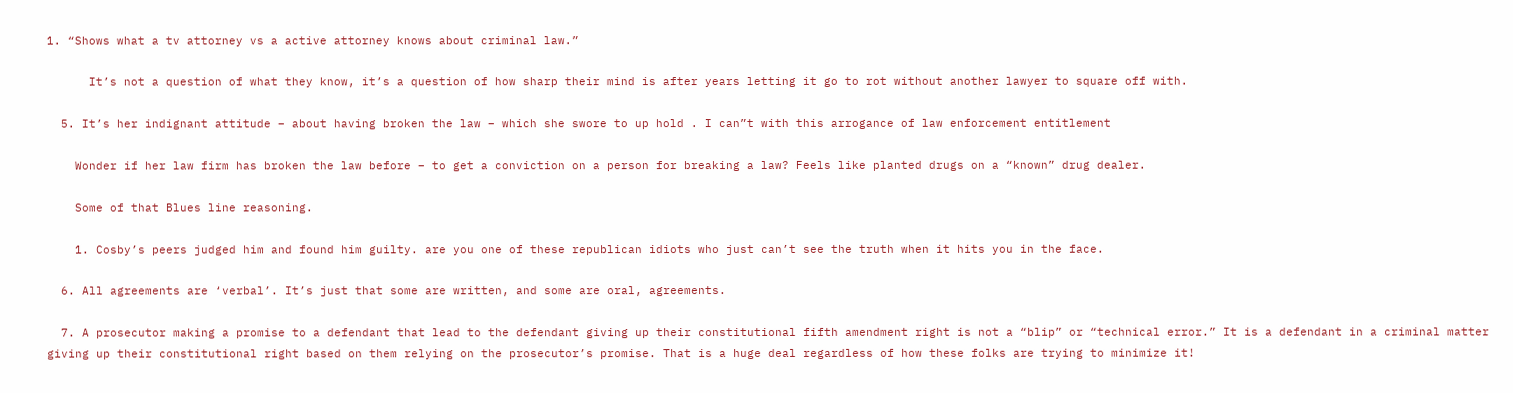1. “Shows what a tv attorney vs a active attorney knows about criminal law.”

      It’s not a question of what they know, it’s a question of how sharp their mind is after years letting it go to rot without another lawyer to square off with.

  5. It’s her indignant attitude – about having broken the law – which she swore to up hold . I can”t with this arrogance of law enforcement entitlement

    Wonder if her law firm has broken the law before – to get a conviction on a person for breaking a law? Feels like planted drugs on a “known” drug dealer.

    Some of that Blues line reasoning.

    1. Cosby’s peers judged him and found him guilty. are you one of these republican idiots who just can’t see the truth when it hits you in the face.

  6. All agreements are ‘verbal’. It’s just that some are written, and some are oral, agreements.

  7. A prosecutor making a promise to a defendant that lead to the defendant giving up their constitutional fifth amendment right is not a “blip” or “technical error.” It is a defendant in a criminal matter giving up their constitutional right based on them relying on the prosecutor’s promise. That is a huge deal regardless of how these folks are trying to minimize it!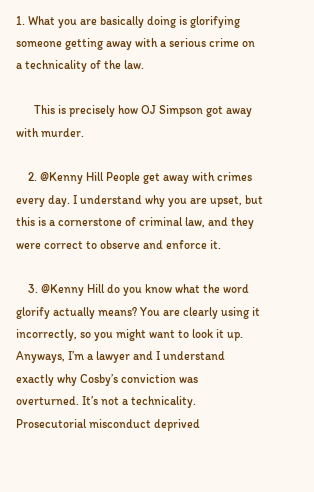1. What you are basically doing is glorifying someone getting away with a serious crime on a technicality of the law.

      This is precisely how OJ Simpson got away with murder.

    2. @Kenny Hill People get away with crimes every day. I understand why you are upset, but this is a cornerstone of criminal law, and they were correct to observe and enforce it.

    3. @Kenny Hill do you know what the word glorify actually means? You are clearly using it incorrectly, so you might want to look it up. Anyways, I’m a lawyer and I understand exactly why Cosby’s conviction was overturned. It’s not a technicality. Prosecutorial misconduct deprived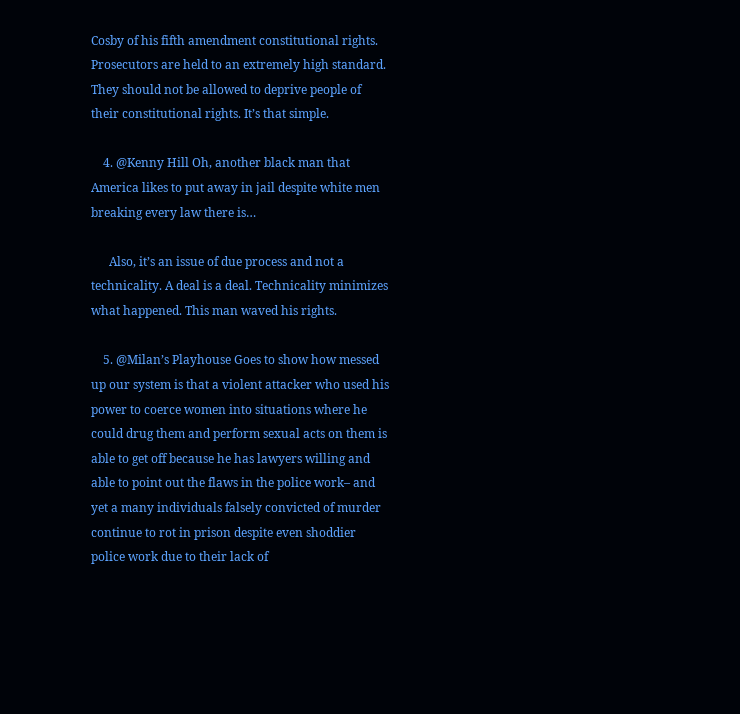Cosby of his fifth amendment constitutional rights. Prosecutors are held to an extremely high standard. They should not be allowed to deprive people of their constitutional rights. It’s that simple.

    4. @Kenny Hill Oh, another black man that America likes to put away in jail despite white men breaking every law there is…

      Also, it’s an issue of due process and not a technicality. A deal is a deal. Technicality minimizes what happened. This man waved his rights.

    5. @Milan’s Playhouse Goes to show how messed up our system is that a violent attacker who used his power to coerce women into situations where he could drug them and perform sexual acts on them is able to get off because he has lawyers willing and able to point out the flaws in the police work– and yet a many individuals falsely convicted of murder continue to rot in prison despite even shoddier police work due to their lack of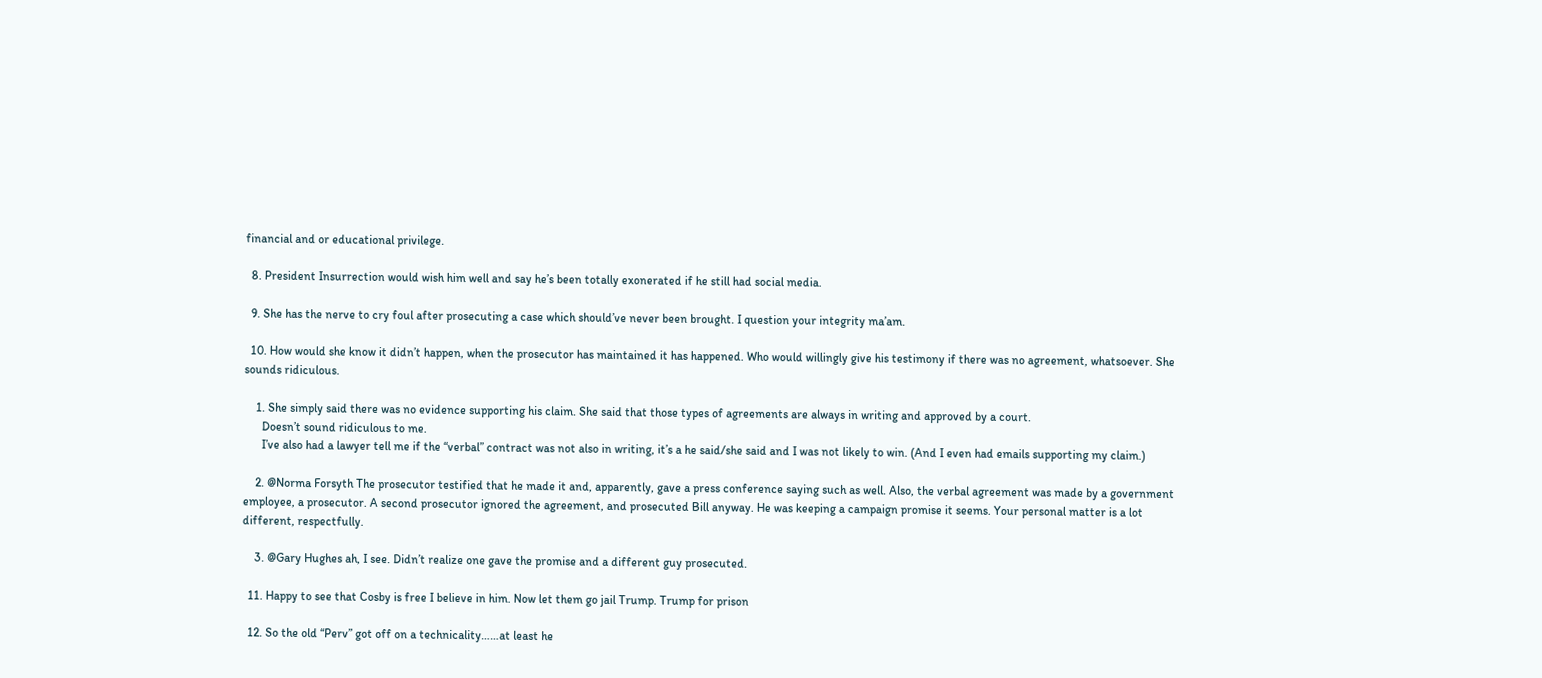financial and or educational privilege.

  8. President Insurrection would wish him well and say he’s been totally exonerated if he still had social media.

  9. She has the nerve to cry foul after prosecuting a case which should’ve never been brought. I question your integrity ma’am.

  10. How would she know it didn’t happen, when the prosecutor has maintained it has happened. Who would willingly give his testimony if there was no agreement, whatsoever. She sounds ridiculous.

    1. She simply said there was no evidence supporting his claim. She said that those types of agreements are always in writing and approved by a court.
      Doesn’t sound ridiculous to me.
      I’ve also had a lawyer tell me if the “verbal” contract was not also in writing, it’s a he said/she said and I was not likely to win. (And I even had emails supporting my claim.)

    2. @Norma Forsyth The prosecutor testified that he made it and, apparently, gave a press conference saying such as well. Also, the verbal agreement was made by a government employee, a prosecutor. A second prosecutor ignored the agreement, and prosecuted Bill anyway. He was keeping a campaign promise it seems. Your personal matter is a lot different, respectfully.

    3. @Gary Hughes ah, I see. Didn’t realize one gave the promise and a different guy prosecuted.

  11. Happy to see that Cosby is free I believe in him. Now let them go jail Trump. Trump for prison

  12. So the old “Perv” got off on a technicality……at least he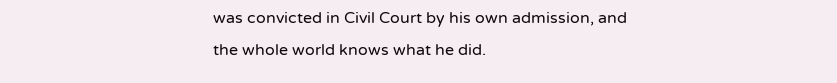was convicted in Civil Court by his own admission, and the whole world knows what he did.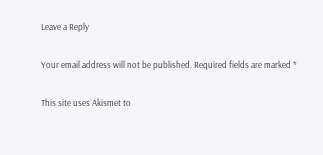Leave a Reply

Your email address will not be published. Required fields are marked *

This site uses Akismet to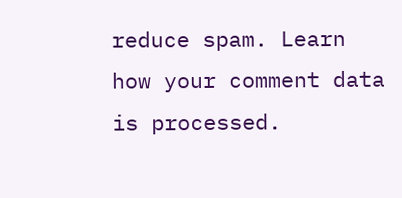reduce spam. Learn how your comment data is processed.